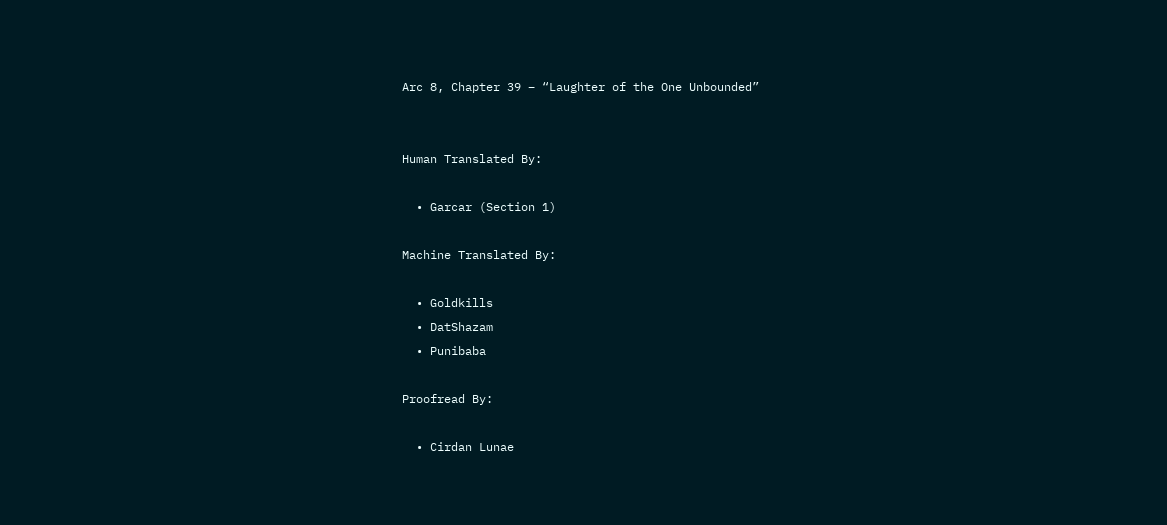Arc 8, Chapter 39 – “Laughter of the One Unbounded”


Human Translated By:

  • Garcar (Section 1)

Machine Translated By:

  • Goldkills
  • DatShazam
  • Punibaba

Proofread By:

  • Cirdan Lunae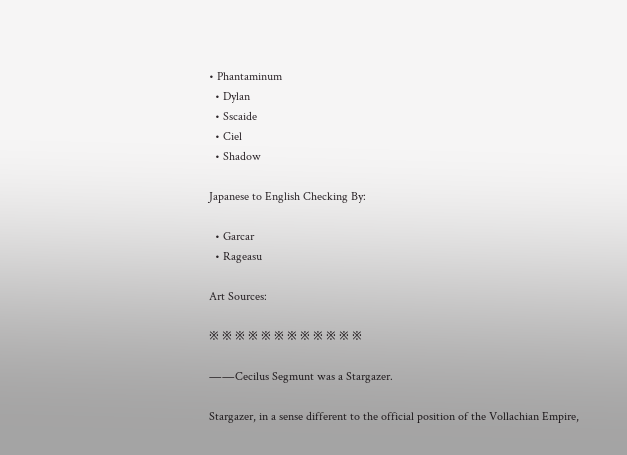• Phantaminum
  • Dylan
  • Sscaide
  • Ciel
  • Shadow

Japanese to English Checking By:

  • Garcar
  • Rageasu

Art Sources:

※ ※ ※ ※ ※ ※ ※ ※ ※ ※ ※ ※

――Cecilus Segmunt was a Stargazer.

Stargazer, in a sense different to the official position of the Vollachian Empire,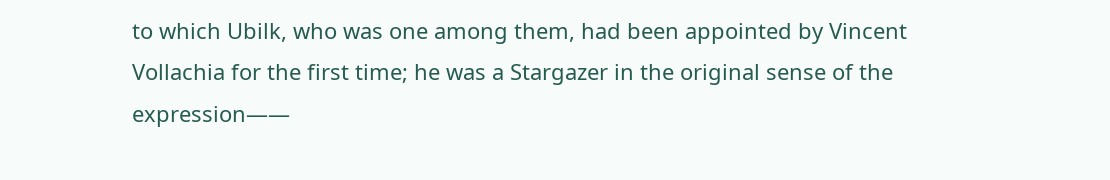to which Ubilk, who was one among them, had been appointed by Vincent Vollachia for the first time; he was a Stargazer in the original sense of the expression――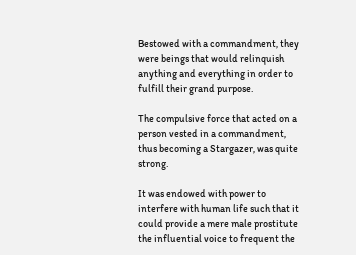Bestowed with a commandment, they were beings that would relinquish anything and everything in order to fulfill their grand purpose.

The compulsive force that acted on a person vested in a commandment, thus becoming a Stargazer, was quite strong.

It was endowed with power to interfere with human life such that it could provide a mere male prostitute the influential voice to frequent the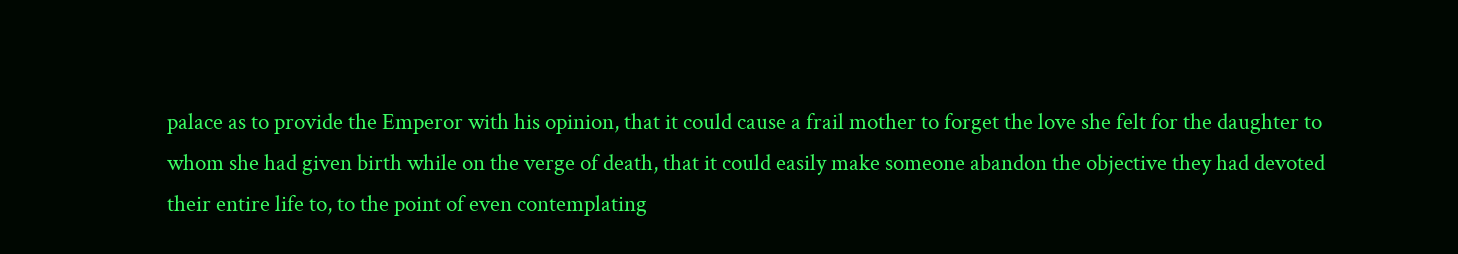palace as to provide the Emperor with his opinion, that it could cause a frail mother to forget the love she felt for the daughter to whom she had given birth while on the verge of death, that it could easily make someone abandon the objective they had devoted their entire life to, to the point of even contemplating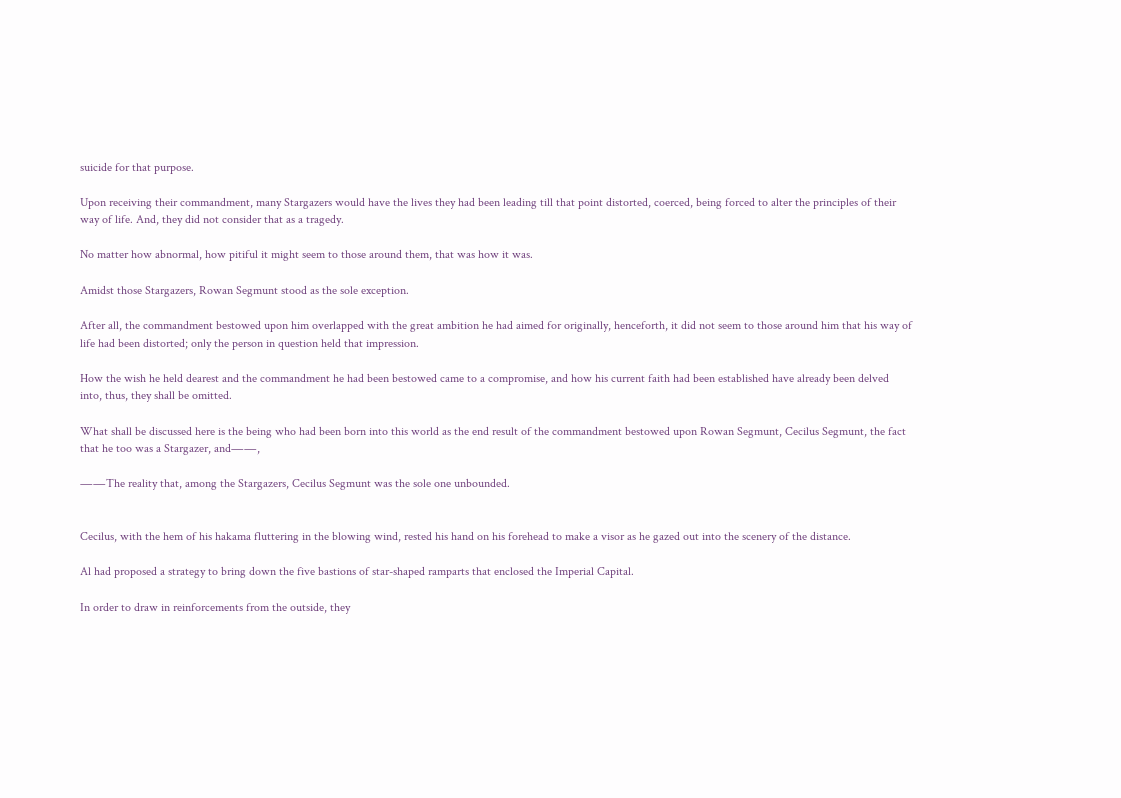suicide for that purpose.

Upon receiving their commandment, many Stargazers would have the lives they had been leading till that point distorted, coerced, being forced to alter the principles of their way of life. And, they did not consider that as a tragedy.

No matter how abnormal, how pitiful it might seem to those around them, that was how it was.

Amidst those Stargazers, Rowan Segmunt stood as the sole exception.

After all, the commandment bestowed upon him overlapped with the great ambition he had aimed for originally, henceforth, it did not seem to those around him that his way of life had been distorted; only the person in question held that impression.

How the wish he held dearest and the commandment he had been bestowed came to a compromise, and how his current faith had been established have already been delved into, thus, they shall be omitted.

What shall be discussed here is the being who had been born into this world as the end result of the commandment bestowed upon Rowan Segmunt, Cecilus Segmunt, the fact that he too was a Stargazer, and――,

――The reality that, among the Stargazers, Cecilus Segmunt was the sole one unbounded.


Cecilus, with the hem of his hakama fluttering in the blowing wind, rested his hand on his forehead to make a visor as he gazed out into the scenery of the distance.

Al had proposed a strategy to bring down the five bastions of star-shaped ramparts that enclosed the Imperial Capital.

In order to draw in reinforcements from the outside, they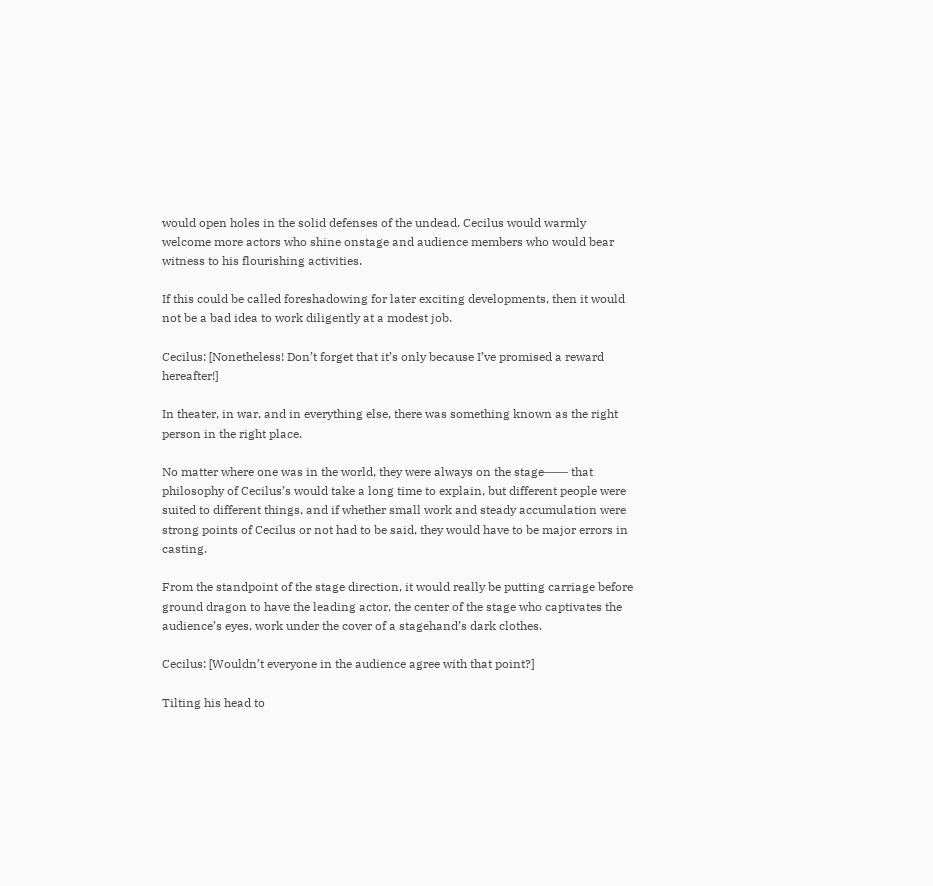would open holes in the solid defenses of the undead. Cecilus would warmly welcome more actors who shine onstage and audience members who would bear witness to his flourishing activities.

If this could be called foreshadowing for later exciting developments, then it would not be a bad idea to work diligently at a modest job.

Cecilus: [Nonetheless! Don’t forget that it’s only because I’ve promised a reward hereafter!]

In theater, in war, and in everything else, there was something known as the right person in the right place.

No matter where one was in the world, they were always on the stage―― that philosophy of Cecilus’s would take a long time to explain, but different people were suited to different things, and if whether small work and steady accumulation were strong points of Cecilus or not had to be said, they would have to be major errors in casting.

From the standpoint of the stage direction, it would really be putting carriage before ground dragon to have the leading actor, the center of the stage who captivates the audience’s eyes, work under the cover of a stagehand’s dark clothes.

Cecilus: [Wouldn’t everyone in the audience agree with that point?]

Tilting his head to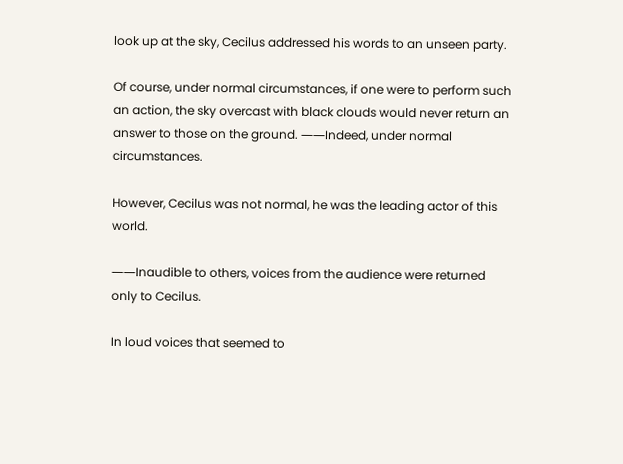look up at the sky, Cecilus addressed his words to an unseen party.

Of course, under normal circumstances, if one were to perform such an action, the sky overcast with black clouds would never return an answer to those on the ground. ――Indeed, under normal circumstances.

However, Cecilus was not normal, he was the leading actor of this world.

――Inaudible to others, voices from the audience were returned only to Cecilus.

In loud voices that seemed to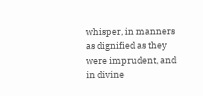whisper, in manners as dignified as they were imprudent, and in divine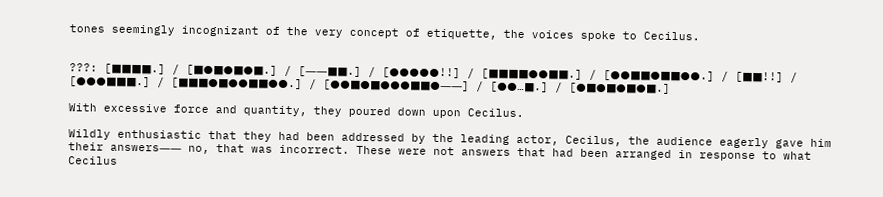tones seemingly incognizant of the very concept of etiquette, the voices spoke to Cecilus.


???: [■■■■.] / [■●■●■●■.] / [――■■.] / [●●●●●!!] / [■■■■●●■■.] / [●●■■●■■●●.] / [■■!!] / [●●●■■■.] / [■■■●■●●■■●●.] / [●●■●■●●●■■●――] / [●●…■.] / [●■●■●■●■.]

With excessive force and quantity, they poured down upon Cecilus.

Wildly enthusiastic that they had been addressed by the leading actor, Cecilus, the audience eagerly gave him their answers―― no, that was incorrect. These were not answers that had been arranged in response to what Cecilus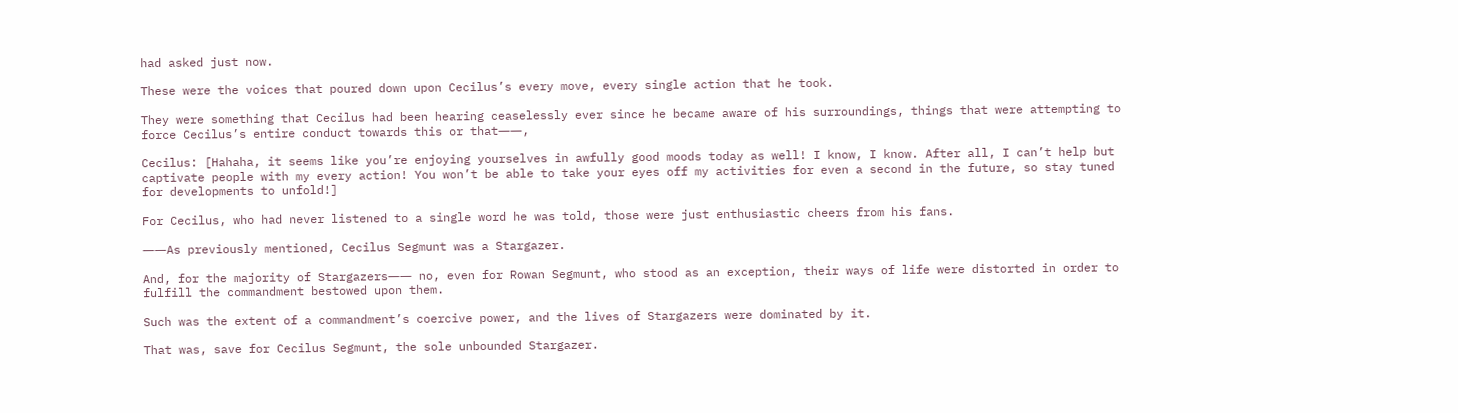had asked just now.

These were the voices that poured down upon Cecilus’s every move, every single action that he took.

They were something that Cecilus had been hearing ceaselessly ever since he became aware of his surroundings, things that were attempting to force Cecilus’s entire conduct towards this or that――,

Cecilus: [Hahaha, it seems like you’re enjoying yourselves in awfully good moods today as well! I know, I know. After all, I can’t help but captivate people with my every action! You won’t be able to take your eyes off my activities for even a second in the future, so stay tuned for developments to unfold!]

For Cecilus, who had never listened to a single word he was told, those were just enthusiastic cheers from his fans.

――As previously mentioned, Cecilus Segmunt was a Stargazer.

And, for the majority of Stargazers―― no, even for Rowan Segmunt, who stood as an exception, their ways of life were distorted in order to fulfill the commandment bestowed upon them.

Such was the extent of a commandment’s coercive power, and the lives of Stargazers were dominated by it.

That was, save for Cecilus Segmunt, the sole unbounded Stargazer.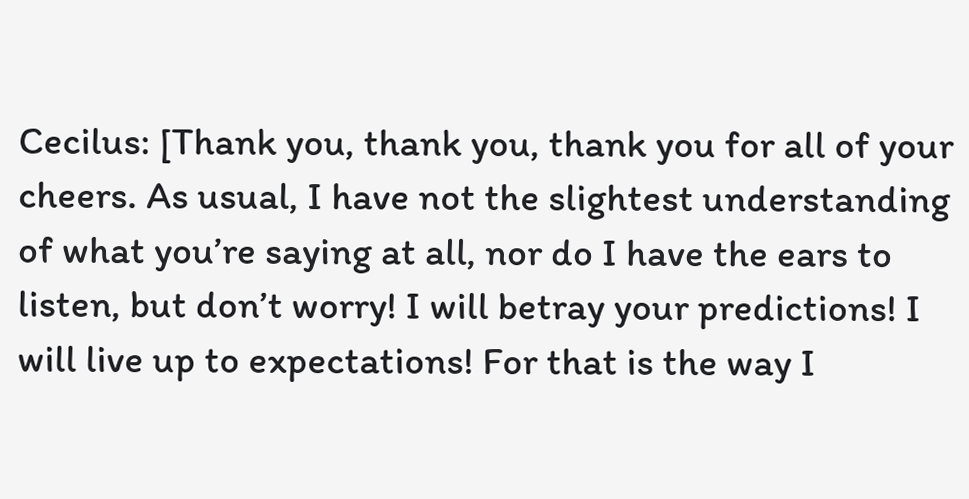Cecilus: [Thank you, thank you, thank you for all of your cheers. As usual, I have not the slightest understanding of what you’re saying at all, nor do I have the ears to listen, but don’t worry! I will betray your predictions! I will live up to expectations! For that is the way I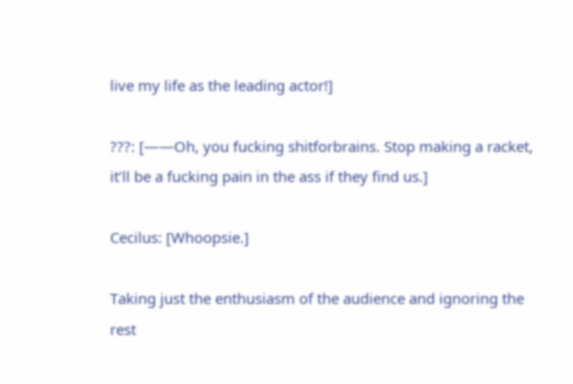live my life as the leading actor!]

???: [――Oh, you fucking shitforbrains. Stop making a racket, it’ll be a fucking pain in the ass if they find us.]

Cecilus: [Whoopsie.]

Taking just the enthusiasm of the audience and ignoring the rest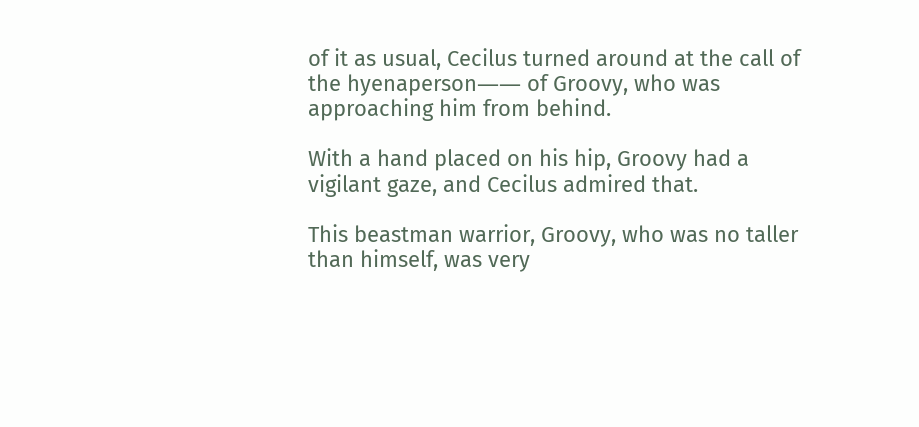of it as usual, Cecilus turned around at the call of the hyenaperson―― of Groovy, who was approaching him from behind.

With a hand placed on his hip, Groovy had a vigilant gaze, and Cecilus admired that.

This beastman warrior, Groovy, who was no taller than himself, was very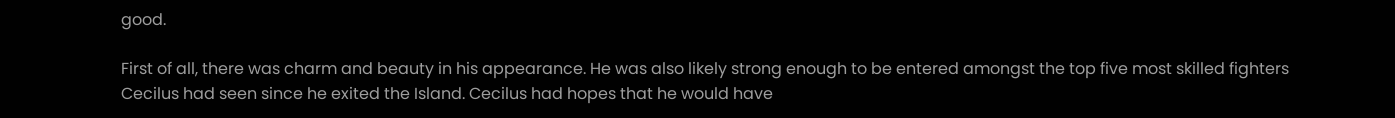good.

First of all, there was charm and beauty in his appearance. He was also likely strong enough to be entered amongst the top five most skilled fighters Cecilus had seen since he exited the Island. Cecilus had hopes that he would have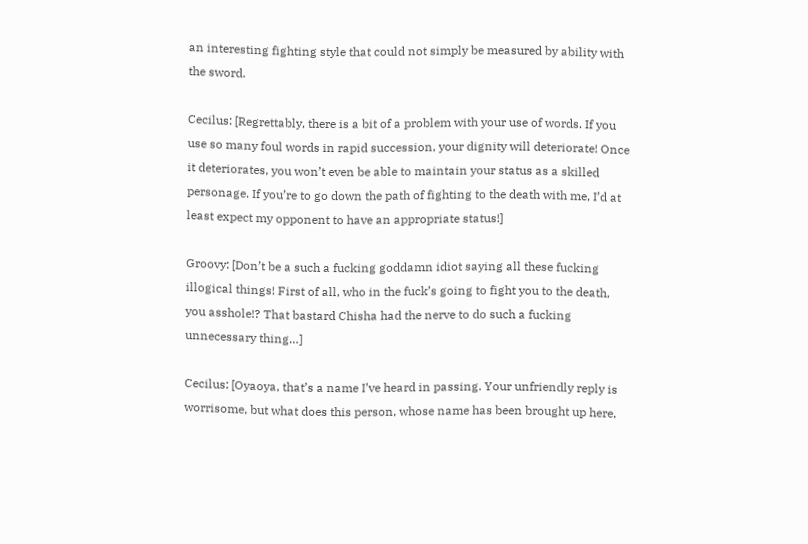an interesting fighting style that could not simply be measured by ability with the sword.

Cecilus: [Regrettably, there is a bit of a problem with your use of words. If you use so many foul words in rapid succession, your dignity will deteriorate! Once it deteriorates, you won’t even be able to maintain your status as a skilled personage. If you’re to go down the path of fighting to the death with me, I’d at least expect my opponent to have an appropriate status!]

Groovy: [Don’t be a such a fucking goddamn idiot saying all these fucking illogical things! First of all, who in the fuck’s going to fight you to the death, you asshole!? That bastard Chisha had the nerve to do such a fucking unnecessary thing…]

Cecilus: [Oyaoya, that’s a name I’ve heard in passing. Your unfriendly reply is worrisome, but what does this person, whose name has been brought up here,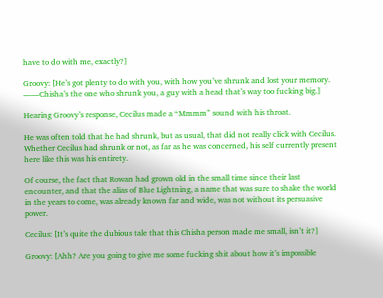have to do with me, exactly?]

Groovy: [He’s got plenty to do with you, with how you’ve shrunk and lost your memory. ――Chisha’s the one who shrunk you, a guy with a head that’s way too fucking big.]

Hearing Groovy’s response, Cecilus made a “Mmmm” sound with his throat.

He was often told that he had shrunk, but as usual, that did not really click with Cecilus. Whether Cecilus had shrunk or not, as far as he was concerned, his self currently present here like this was his entirety.

Of course, the fact that Rowan had grown old in the small time since their last encounter, and that the alias of Blue Lightning, a name that was sure to shake the world in the years to come, was already known far and wide, was not without its persuasive power.

Cecilus: [It’s quite the dubious tale that this Chisha person made me small, isn’t it?]

Groovy: [Ahh? Are you going to give me some fucking shit about how it’s impossible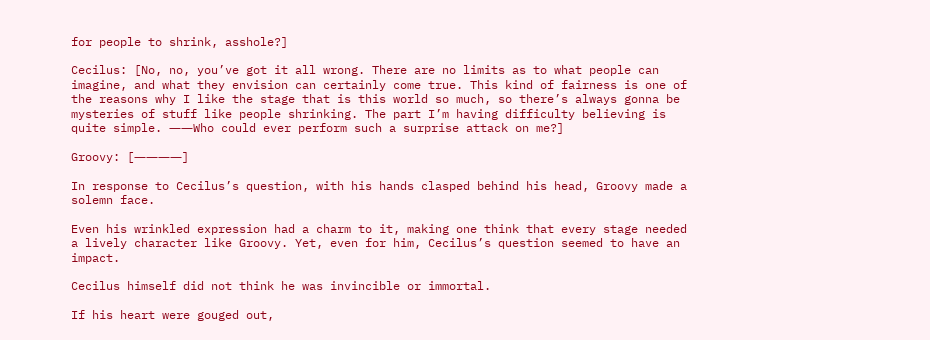for people to shrink, asshole?]

Cecilus: [No, no, you’ve got it all wrong. There are no limits as to what people can imagine, and what they envision can certainly come true. This kind of fairness is one of the reasons why I like the stage that is this world so much, so there’s always gonna be mysteries of stuff like people shrinking. The part I’m having difficulty believing is quite simple. ――Who could ever perform such a surprise attack on me?]

Groovy: [――――]

In response to Cecilus’s question, with his hands clasped behind his head, Groovy made a solemn face.

Even his wrinkled expression had a charm to it, making one think that every stage needed a lively character like Groovy. Yet, even for him, Cecilus’s question seemed to have an impact.

Cecilus himself did not think he was invincible or immortal.

If his heart were gouged out,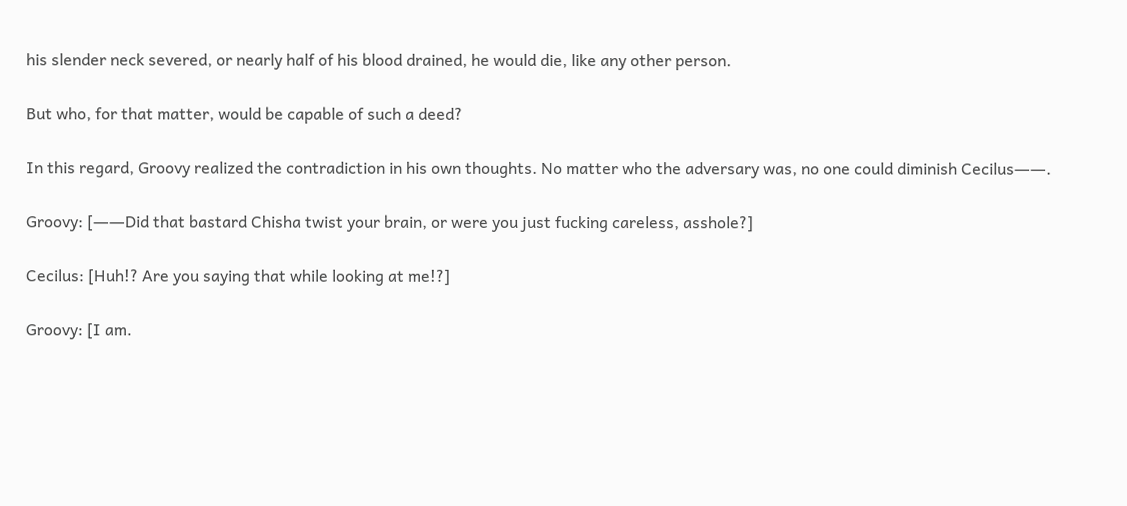his slender neck severed, or nearly half of his blood drained, he would die, like any other person.

But who, for that matter, would be capable of such a deed?

In this regard, Groovy realized the contradiction in his own thoughts. No matter who the adversary was, no one could diminish Cecilus――.

Groovy: [――Did that bastard Chisha twist your brain, or were you just fucking careless, asshole?]

Cecilus: [Huh!? Are you saying that while looking at me!?]

Groovy: [I am.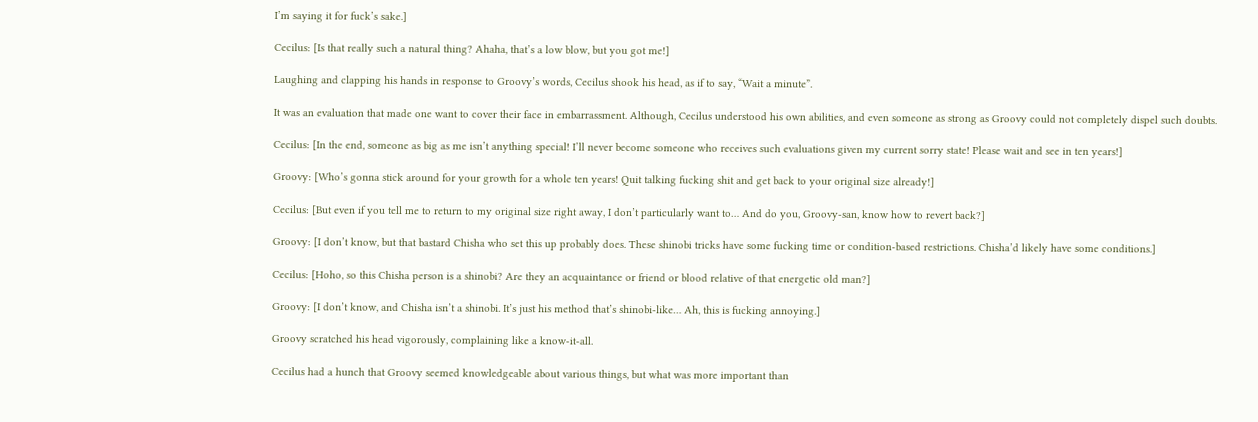I’m saying it for fuck’s sake.]

Cecilus: [Is that really such a natural thing? Ahaha, that’s a low blow, but you got me!]

Laughing and clapping his hands in response to Groovy’s words, Cecilus shook his head, as if to say, “Wait a minute”.

It was an evaluation that made one want to cover their face in embarrassment. Although, Cecilus understood his own abilities, and even someone as strong as Groovy could not completely dispel such doubts.

Cecilus: [In the end, someone as big as me isn’t anything special! I’ll never become someone who receives such evaluations given my current sorry state! Please wait and see in ten years!]

Groovy: [Who’s gonna stick around for your growth for a whole ten years! Quit talking fucking shit and get back to your original size already!]

Cecilus: [But even if you tell me to return to my original size right away, I don’t particularly want to… And do you, Groovy-san, know how to revert back?]

Groovy: [I don’t know, but that bastard Chisha who set this up probably does. These shinobi tricks have some fucking time or condition-based restrictions. Chisha’d likely have some conditions.]

Cecilus: [Hoho, so this Chisha person is a shinobi? Are they an acquaintance or friend or blood relative of that energetic old man?]

Groovy: [I don’t know, and Chisha isn’t a shinobi. It’s just his method that’s shinobi-like… Ah, this is fucking annoying.]

Groovy scratched his head vigorously, complaining like a know-it-all.

Cecilus had a hunch that Groovy seemed knowledgeable about various things, but what was more important than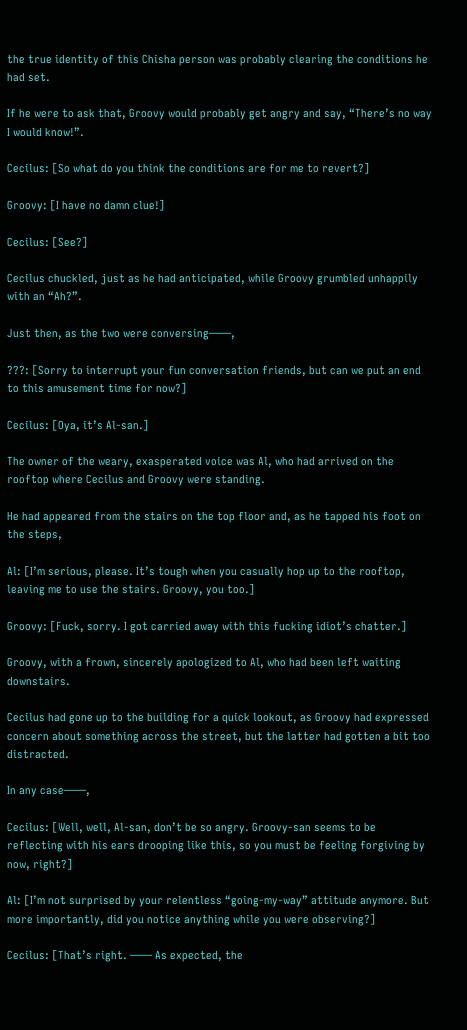the true identity of this Chisha person was probably clearing the conditions he had set.

If he were to ask that, Groovy would probably get angry and say, “There’s no way I would know!”.

Cecilus: [So what do you think the conditions are for me to revert?]

Groovy: [I have no damn clue!]

Cecilus: [See?]

Cecilus chuckled, just as he had anticipated, while Groovy grumbled unhappily with an “Ah?”.

Just then, as the two were conversing――,

???: [Sorry to interrupt your fun conversation friends, but can we put an end to this amusement time for now?]

Cecilus: [Oya, it’s Al-san.]

The owner of the weary, exasperated voice was Al, who had arrived on the rooftop where Cecilus and Groovy were standing.

He had appeared from the stairs on the top floor and, as he tapped his foot on the steps,

Al: [I’m serious, please. It’s tough when you casually hop up to the rooftop, leaving me to use the stairs. Groovy, you too.]

Groovy: [Fuck, sorry. I got carried away with this fucking idiot’s chatter.]

Groovy, with a frown, sincerely apologized to Al, who had been left waiting downstairs.

Cecilus had gone up to the building for a quick lookout, as Groovy had expressed concern about something across the street, but the latter had gotten a bit too distracted.

In any case――,

Cecilus: [Well, well, Al-san, don’t be so angry. Groovy-san seems to be reflecting with his ears drooping like this, so you must be feeling forgiving by now, right?]

Al: [I’m not surprised by your relentless “going-my-way” attitude anymore. But more importantly, did you notice anything while you were observing?]

Cecilus: [That’s right. ―― As expected, the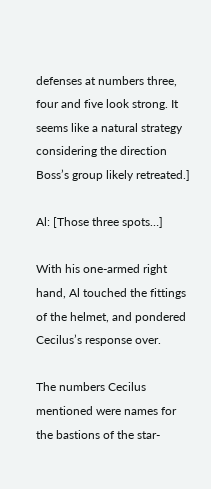defenses at numbers three, four and five look strong. It seems like a natural strategy considering the direction Boss’s group likely retreated.]

Al: [Those three spots…]

With his one-armed right hand, Al touched the fittings of the helmet, and pondered Cecilus’s response over.

The numbers Cecilus mentioned were names for the bastions of the star-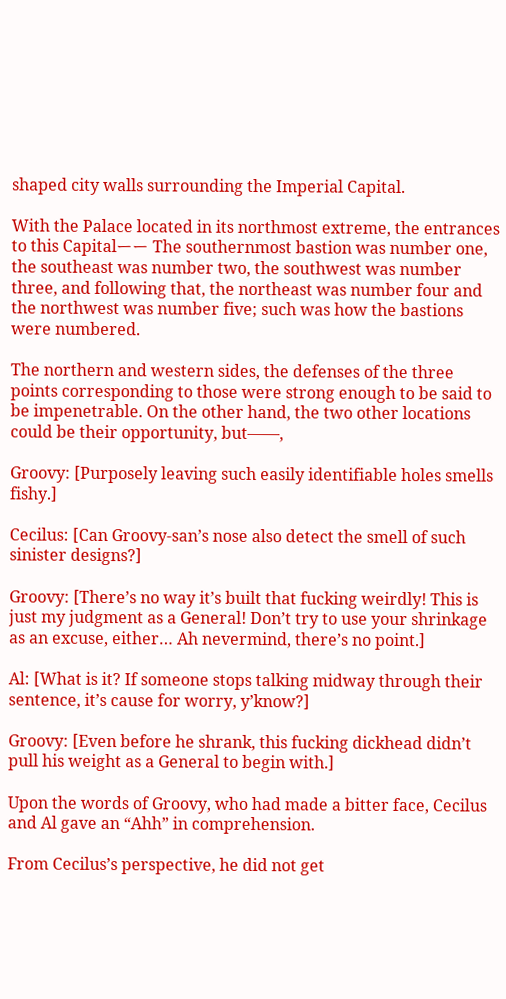shaped city walls surrounding the Imperial Capital.

With the Palace located in its northmost extreme, the entrances to this Capitalーー The southernmost bastion was number one, the southeast was number two, the southwest was number three, and following that, the northeast was number four and the northwest was number five; such was how the bastions were numbered.

The northern and western sides, the defenses of the three points corresponding to those were strong enough to be said to be impenetrable. On the other hand, the two other locations could be their opportunity, but――,

Groovy: [Purposely leaving such easily identifiable holes smells fishy.]

Cecilus: [Can Groovy-san’s nose also detect the smell of such sinister designs?]

Groovy: [There’s no way it’s built that fucking weirdly! This is just my judgment as a General! Don’t try to use your shrinkage as an excuse, either… Ah nevermind, there’s no point.]

Al: [What is it? If someone stops talking midway through their sentence, it’s cause for worry, y’know?]

Groovy: [Even before he shrank, this fucking dickhead didn’t pull his weight as a General to begin with.]

Upon the words of Groovy, who had made a bitter face, Cecilus and Al gave an “Ahh” in comprehension.

From Cecilus’s perspective, he did not get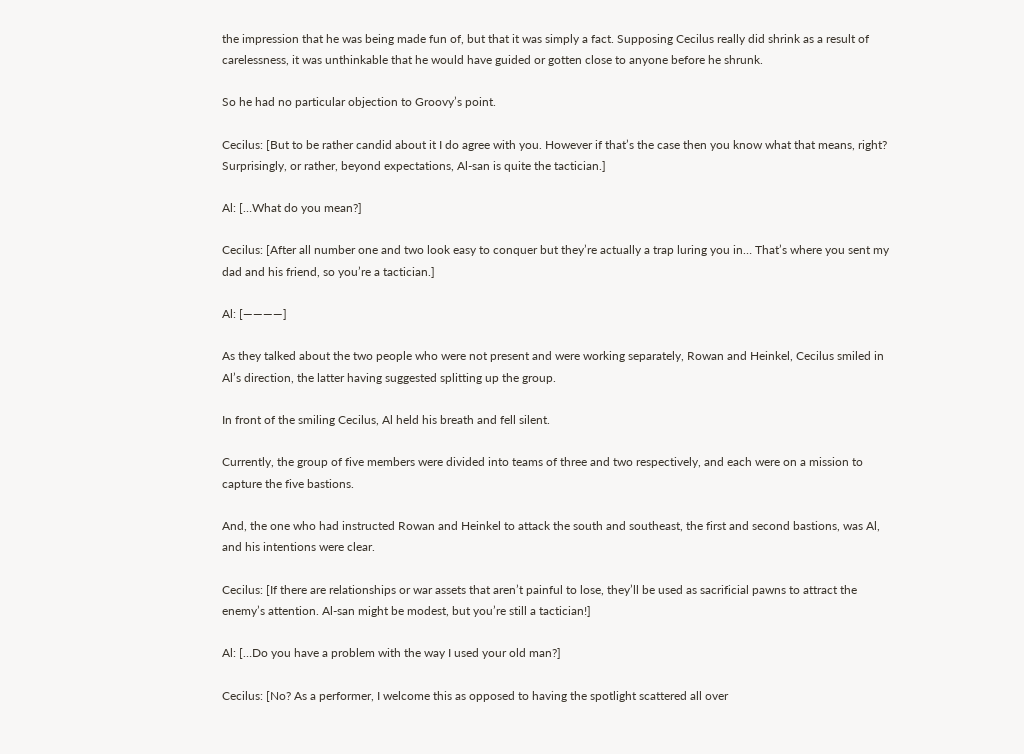the impression that he was being made fun of, but that it was simply a fact. Supposing Cecilus really did shrink as a result of carelessness, it was unthinkable that he would have guided or gotten close to anyone before he shrunk.

So he had no particular objection to Groovy’s point.

Cecilus: [But to be rather candid about it I do agree with you. However if that’s the case then you know what that means, right? Surprisingly, or rather, beyond expectations, Al-san is quite the tactician.]

Al: […What do you mean?]

Cecilus: [After all number one and two look easy to conquer but they’re actually a trap luring you in… That’s where you sent my dad and his friend, so you’re a tactician.]

Al: [――――]

As they talked about the two people who were not present and were working separately, Rowan and Heinkel, Cecilus smiled in Al’s direction, the latter having suggested splitting up the group.

In front of the smiling Cecilus, Al held his breath and fell silent.

Currently, the group of five members were divided into teams of three and two respectively, and each were on a mission to capture the five bastions.

And, the one who had instructed Rowan and Heinkel to attack the south and southeast, the first and second bastions, was Al, and his intentions were clear.

Cecilus: [If there are relationships or war assets that aren’t painful to lose, they’ll be used as sacrificial pawns to attract the enemy’s attention. Al-san might be modest, but you’re still a tactician!]

Al: […Do you have a problem with the way I used your old man?]

Cecilus: [No? As a performer, I welcome this as opposed to having the spotlight scattered all over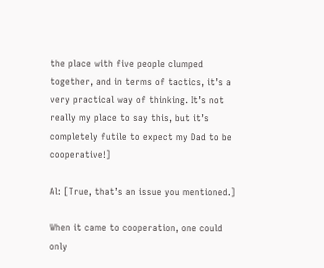the place with five people clumped together, and in terms of tactics, it’s a very practical way of thinking. It’s not really my place to say this, but it’s completely futile to expect my Dad to be cooperative!]

Al: [True, that’s an issue you mentioned.]

When it came to cooperation, one could only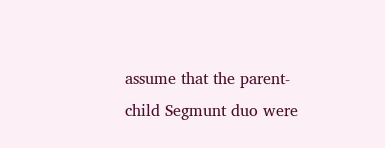assume that the parent-child Segmunt duo were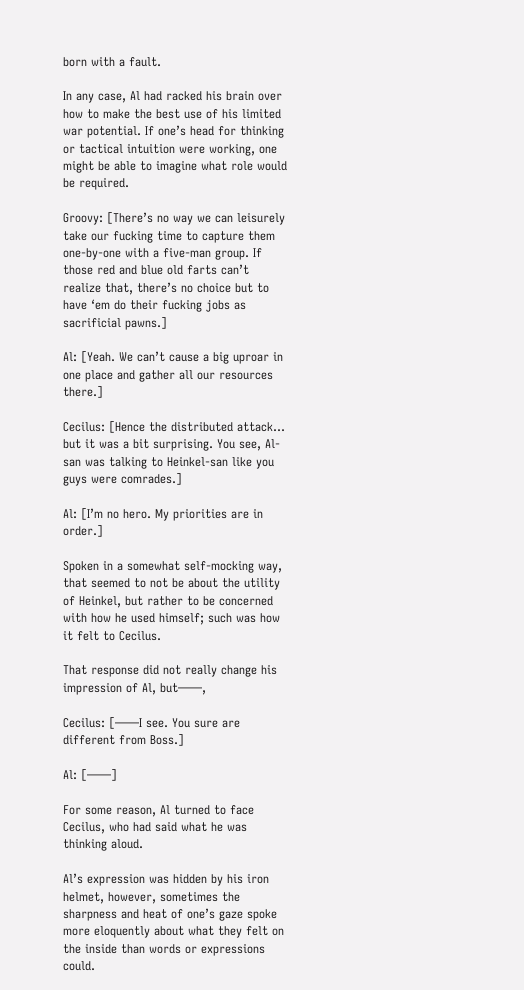born with a fault.

In any case, Al had racked his brain over how to make the best use of his limited war potential. If one’s head for thinking or tactical intuition were working, one might be able to imagine what role would be required.

Groovy: [There’s no way we can leisurely take our fucking time to capture them one-by-one with a five-man group. If those red and blue old farts can’t realize that, there’s no choice but to have ‘em do their fucking jobs as sacrificial pawns.]

Al: [Yeah. We can’t cause a big uproar in one place and gather all our resources there.]

Cecilus: [Hence the distributed attack… but it was a bit surprising. You see, Al-san was talking to Heinkel-san like you guys were comrades.]

Al: [I’m no hero. My priorities are in order.]

Spoken in a somewhat self-mocking way, that seemed to not be about the utility of Heinkel, but rather to be concerned with how he used himself; such was how it felt to Cecilus.

That response did not really change his impression of Al, but――,

Cecilus: [――I see. You sure are different from Boss.]

Al: [――]

For some reason, Al turned to face Cecilus, who had said what he was thinking aloud.

Al’s expression was hidden by his iron helmet, however, sometimes the sharpness and heat of one’s gaze spoke more eloquently about what they felt on the inside than words or expressions could.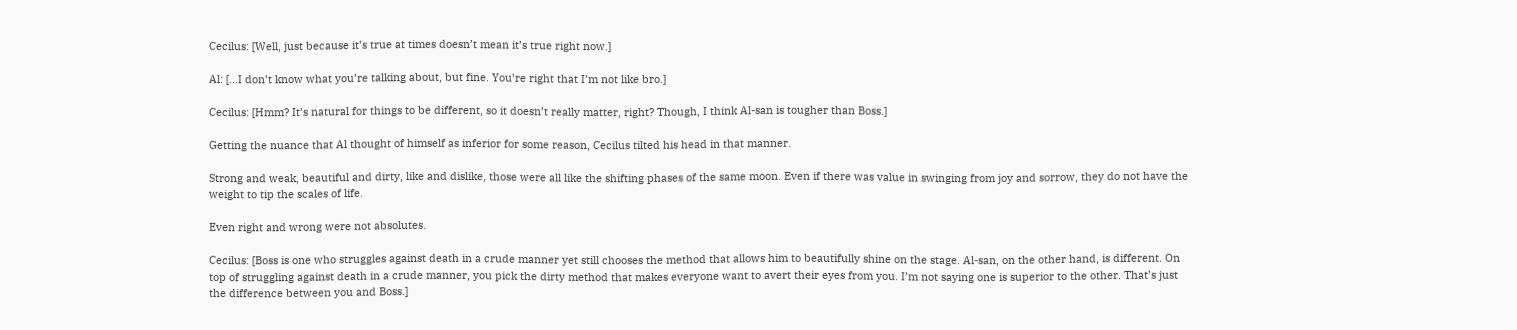Cecilus: [Well, just because it’s true at times doesn’t mean it’s true right now.]

Al: […I don’t know what you’re talking about, but fine. You’re right that I’m not like bro.]

Cecilus: [Hmm? It’s natural for things to be different, so it doesn’t really matter, right? Though, I think Al-san is tougher than Boss.]

Getting the nuance that Al thought of himself as inferior for some reason, Cecilus tilted his head in that manner.

Strong and weak, beautiful and dirty, like and dislike, those were all like the shifting phases of the same moon. Even if there was value in swinging from joy and sorrow, they do not have the weight to tip the scales of life.

Even right and wrong were not absolutes.

Cecilus: [Boss is one who struggles against death in a crude manner yet still chooses the method that allows him to beautifully shine on the stage. Al-san, on the other hand, is different. On top of struggling against death in a crude manner, you pick the dirty method that makes everyone want to avert their eyes from you. I’m not saying one is superior to the other. That’s just the difference between you and Boss.]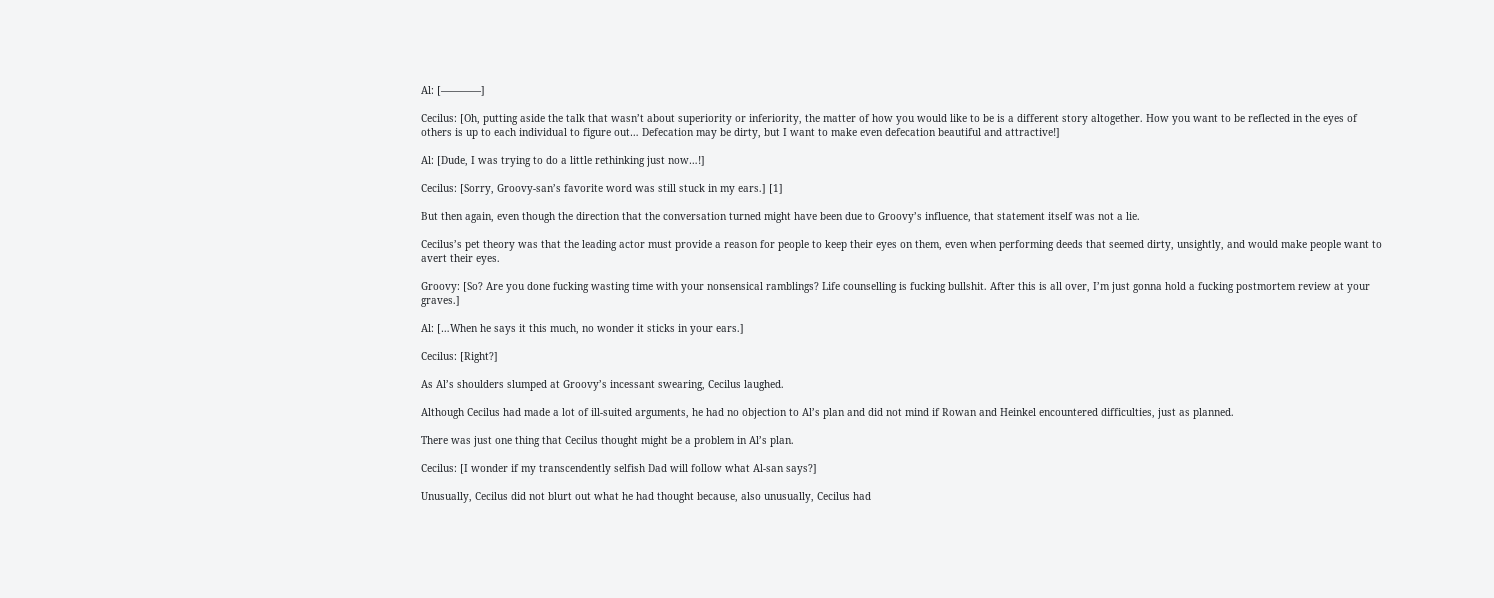Al: [――――]

Cecilus: [Oh, putting aside the talk that wasn’t about superiority or inferiority, the matter of how you would like to be is a different story altogether. How you want to be reflected in the eyes of others is up to each individual to figure out… Defecation may be dirty, but I want to make even defecation beautiful and attractive!]

Al: [Dude, I was trying to do a little rethinking just now…!]

Cecilus: [Sorry, Groovy-san’s favorite word was still stuck in my ears.] [1]

But then again, even though the direction that the conversation turned might have been due to Groovy’s influence, that statement itself was not a lie.

Cecilus’s pet theory was that the leading actor must provide a reason for people to keep their eyes on them, even when performing deeds that seemed dirty, unsightly, and would make people want to avert their eyes.

Groovy: [So? Are you done fucking wasting time with your nonsensical ramblings? Life counselling is fucking bullshit. After this is all over, I’m just gonna hold a fucking postmortem review at your graves.]

Al: […When he says it this much, no wonder it sticks in your ears.]

Cecilus: [Right?]

As Al’s shoulders slumped at Groovy’s incessant swearing, Cecilus laughed.

Although Cecilus had made a lot of ill-suited arguments, he had no objection to Al’s plan and did not mind if Rowan and Heinkel encountered difficulties, just as planned.

There was just one thing that Cecilus thought might be a problem in Al’s plan.

Cecilus: [I wonder if my transcendently selfish Dad will follow what Al-san says?]

Unusually, Cecilus did not blurt out what he had thought because, also unusually, Cecilus had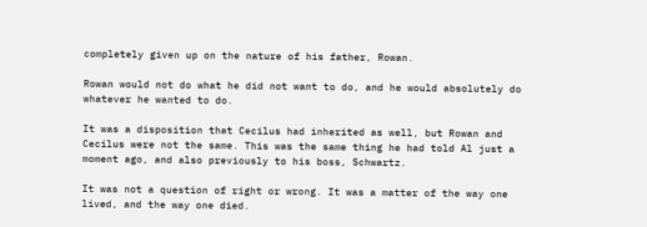completely given up on the nature of his father, Rowan.

Rowan would not do what he did not want to do, and he would absolutely do whatever he wanted to do.

It was a disposition that Cecilus had inherited as well, but Rowan and Cecilus were not the same. This was the same thing he had told Al just a moment ago, and also previously to his boss, Schwartz.

It was not a question of right or wrong. It was a matter of the way one lived, and the way one died.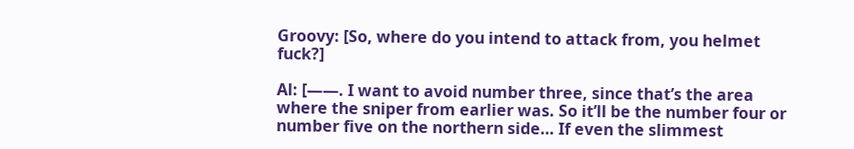Groovy: [So, where do you intend to attack from, you helmet fuck?]

Al: [――. I want to avoid number three, since that’s the area where the sniper from earlier was. So it’ll be the number four or number five on the northern side… If even the slimmest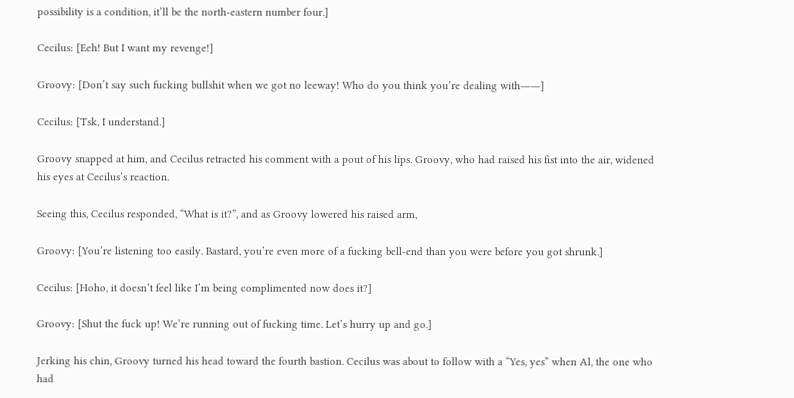possibility is a condition, it’ll be the north-eastern number four.]

Cecilus: [Eeh! But I want my revenge!]

Groovy: [Don’t say such fucking bullshit when we got no leeway! Who do you think you’re dealing with――]

Cecilus: [Tsk, I understand.]

Groovy snapped at him, and Cecilus retracted his comment with a pout of his lips. Groovy, who had raised his fist into the air, widened his eyes at Cecilus’s reaction.

Seeing this, Cecilus responded, “What is it?”, and as Groovy lowered his raised arm,

Groovy: [You’re listening too easily. Bastard, you’re even more of a fucking bell-end than you were before you got shrunk.]

Cecilus: [Hoho, it doesn’t feel like I’m being complimented now does it?]

Groovy: [Shut the fuck up! We’re running out of fucking time. Let’s hurry up and go.]

Jerking his chin, Groovy turned his head toward the fourth bastion. Cecilus was about to follow with a “Yes, yes” when Al, the one who had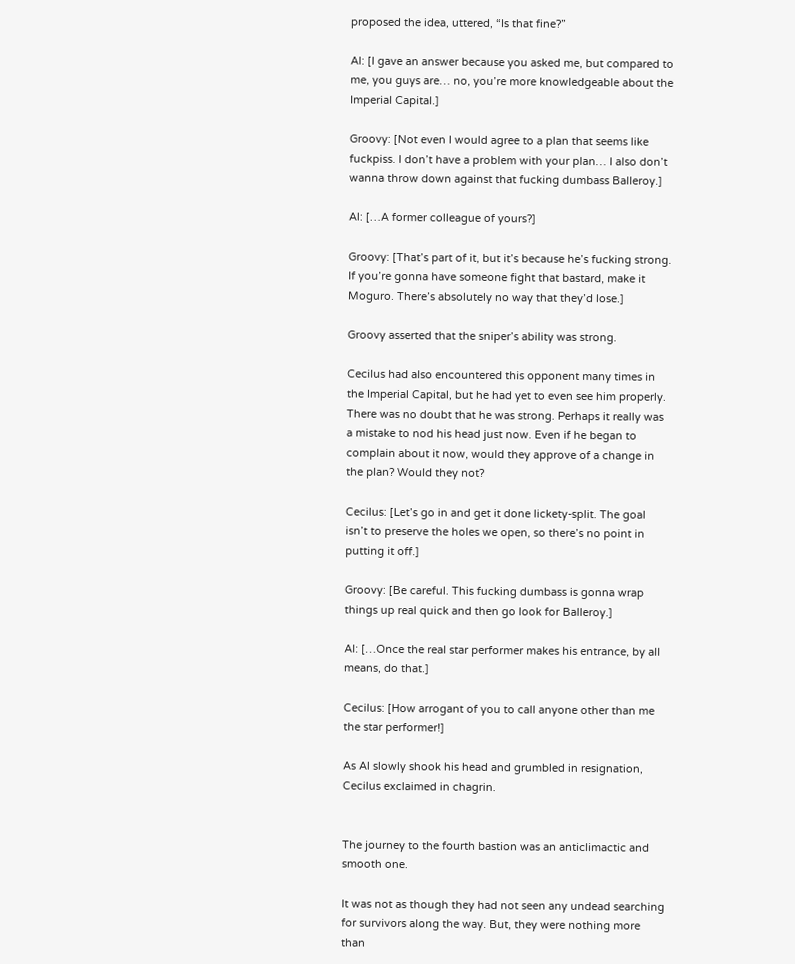proposed the idea, uttered, “Is that fine?”

Al: [I gave an answer because you asked me, but compared to me, you guys are… no, you’re more knowledgeable about the Imperial Capital.]

Groovy: [Not even I would agree to a plan that seems like fuckpiss. I don’t have a problem with your plan… I also don’t wanna throw down against that fucking dumbass Balleroy.]

Al: […A former colleague of yours?]

Groovy: [That’s part of it, but it’s because he’s fucking strong. If you’re gonna have someone fight that bastard, make it Moguro. There’s absolutely no way that they’d lose.]

Groovy asserted that the sniper’s ability was strong.

Cecilus had also encountered this opponent many times in the Imperial Capital, but he had yet to even see him properly. There was no doubt that he was strong. Perhaps it really was a mistake to nod his head just now. Even if he began to complain about it now, would they approve of a change in the plan? Would they not?

Cecilus: [Let’s go in and get it done lickety-split. The goal isn’t to preserve the holes we open, so there’s no point in putting it off.]

Groovy: [Be careful. This fucking dumbass is gonna wrap things up real quick and then go look for Balleroy.]

Al: […Once the real star performer makes his entrance, by all means, do that.]

Cecilus: [How arrogant of you to call anyone other than me the star performer!]

As Al slowly shook his head and grumbled in resignation, Cecilus exclaimed in chagrin.


The journey to the fourth bastion was an anticlimactic and smooth one.

It was not as though they had not seen any undead searching for survivors along the way. But, they were nothing more than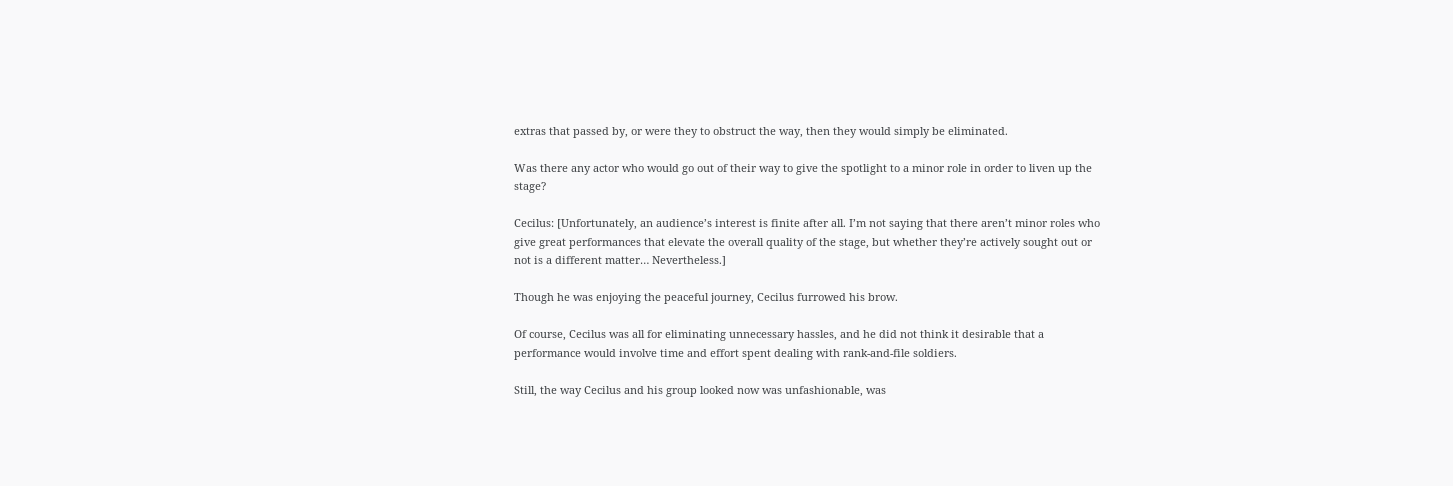extras that passed by, or were they to obstruct the way, then they would simply be eliminated.

Was there any actor who would go out of their way to give the spotlight to a minor role in order to liven up the stage?

Cecilus: [Unfortunately, an audience’s interest is finite after all. I’m not saying that there aren’t minor roles who give great performances that elevate the overall quality of the stage, but whether they’re actively sought out or not is a different matter… Nevertheless.]

Though he was enjoying the peaceful journey, Cecilus furrowed his brow.

Of course, Cecilus was all for eliminating unnecessary hassles, and he did not think it desirable that a performance would involve time and effort spent dealing with rank-and-file soldiers.

Still, the way Cecilus and his group looked now was unfashionable, was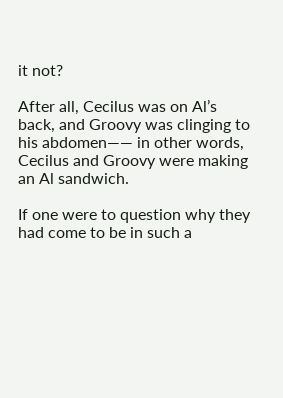it not?

After all, Cecilus was on Al’s back, and Groovy was clinging to his abdomen―― in other words, Cecilus and Groovy were making an Al sandwich.

If one were to question why they had come to be in such a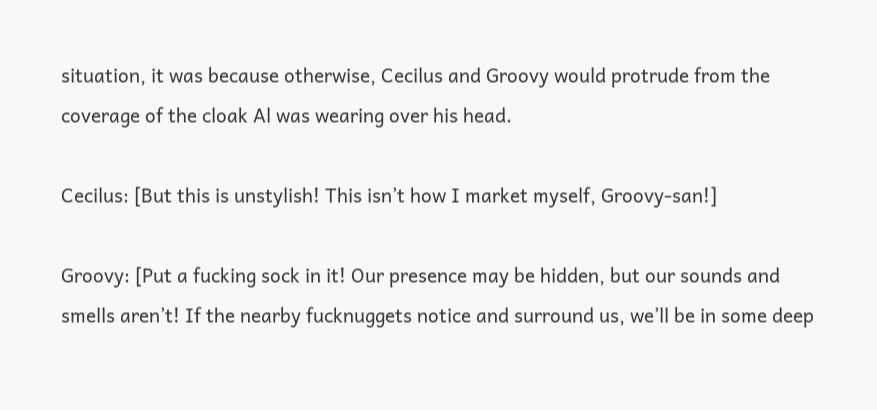situation, it was because otherwise, Cecilus and Groovy would protrude from the coverage of the cloak Al was wearing over his head.

Cecilus: [But this is unstylish! This isn’t how I market myself, Groovy-san!]

Groovy: [Put a fucking sock in it! Our presence may be hidden, but our sounds and smells aren’t! If the nearby fucknuggets notice and surround us, we’ll be in some deep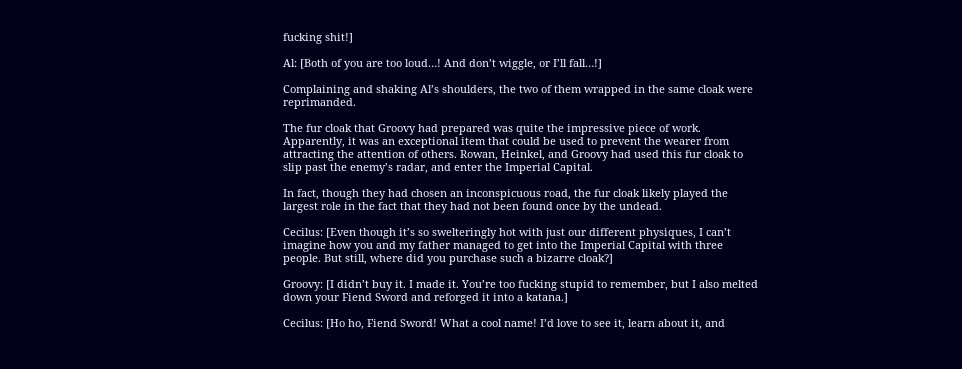fucking shit!]

Al: [Both of you are too loud…! And don’t wiggle, or I’ll fall…!]

Complaining and shaking Al’s shoulders, the two of them wrapped in the same cloak were reprimanded.

The fur cloak that Groovy had prepared was quite the impressive piece of work. Apparently, it was an exceptional item that could be used to prevent the wearer from attracting the attention of others. Rowan, Heinkel, and Groovy had used this fur cloak to slip past the enemy’s radar, and enter the Imperial Capital.

In fact, though they had chosen an inconspicuous road, the fur cloak likely played the largest role in the fact that they had not been found once by the undead.

Cecilus: [Even though it’s so swelteringly hot with just our different physiques, I can’t imagine how you and my father managed to get into the Imperial Capital with three people. But still, where did you purchase such a bizarre cloak?]

Groovy: [I didn’t buy it. I made it. You’re too fucking stupid to remember, but I also melted down your Fiend Sword and reforged it into a katana.]

Cecilus: [Ho ho, Fiend Sword! What a cool name! I’d love to see it, learn about it, and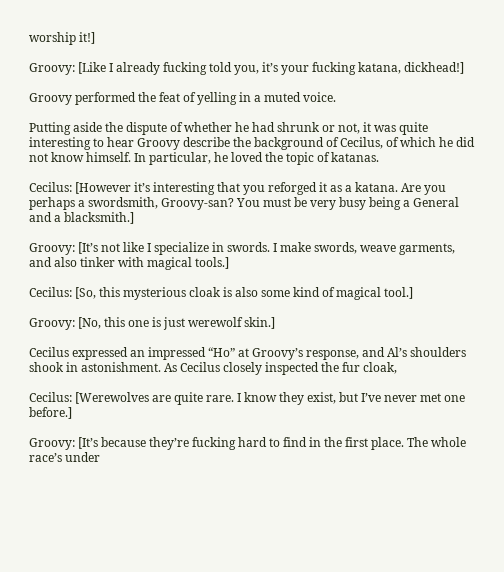worship it!]

Groovy: [Like I already fucking told you, it’s your fucking katana, dickhead!]

Groovy performed the feat of yelling in a muted voice.

Putting aside the dispute of whether he had shrunk or not, it was quite interesting to hear Groovy describe the background of Cecilus, of which he did not know himself. In particular, he loved the topic of katanas.

Cecilus: [However it’s interesting that you reforged it as a katana. Are you perhaps a swordsmith, Groovy-san? You must be very busy being a General and a blacksmith.]

Groovy: [It’s not like I specialize in swords. I make swords, weave garments, and also tinker with magical tools.]

Cecilus: [So, this mysterious cloak is also some kind of magical tool.]

Groovy: [No, this one is just werewolf skin.]

Cecilus expressed an impressed “Ho” at Groovy’s response, and Al’s shoulders shook in astonishment. As Cecilus closely inspected the fur cloak,

Cecilus: [Werewolves are quite rare. I know they exist, but I’ve never met one before.]

Groovy: [It’s because they’re fucking hard to find in the first place. The whole race’s under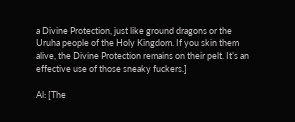a Divine Protection, just like ground dragons or the Uruha people of the Holy Kingdom. If you skin them alive, the Divine Protection remains on their pelt. It’s an effective use of those sneaky fuckers.]

Al: [The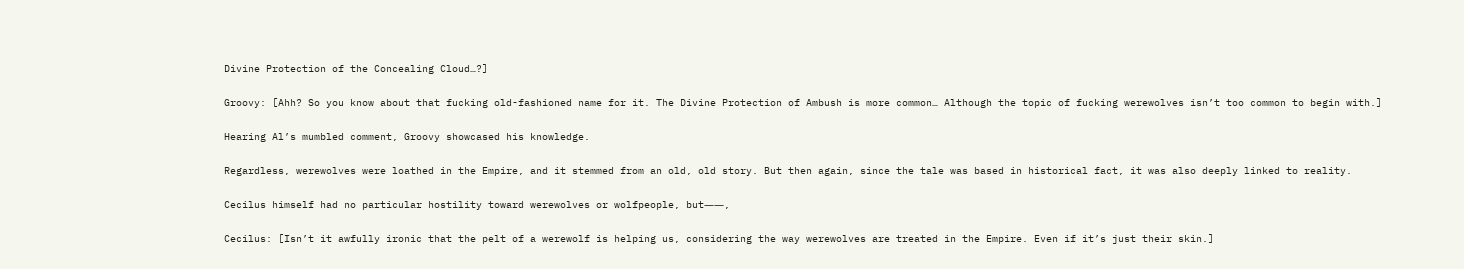Divine Protection of the Concealing Cloud…?]

Groovy: [Ahh? So you know about that fucking old-fashioned name for it. The Divine Protection of Ambush is more common… Although the topic of fucking werewolves isn’t too common to begin with.]

Hearing Al’s mumbled comment, Groovy showcased his knowledge.

Regardless, werewolves were loathed in the Empire, and it stemmed from an old, old story. But then again, since the tale was based in historical fact, it was also deeply linked to reality.

Cecilus himself had no particular hostility toward werewolves or wolfpeople, but――,

Cecilus: [Isn’t it awfully ironic that the pelt of a werewolf is helping us, considering the way werewolves are treated in the Empire. Even if it’s just their skin.]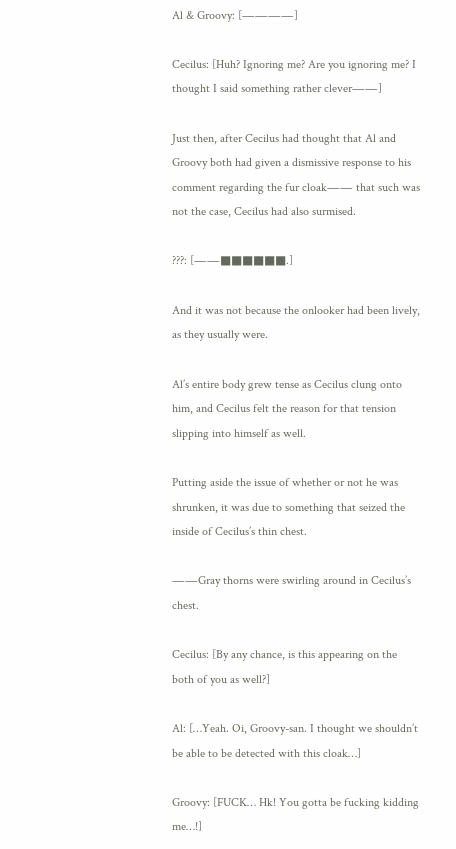Al & Groovy: [――――]

Cecilus: [Huh? Ignoring me? Are you ignoring me? I thought I said something rather clever――]

Just then, after Cecilus had thought that Al and Groovy both had given a dismissive response to his comment regarding the fur cloak―― that such was not the case, Cecilus had also surmised.

???: [――■■■■■■.]

And it was not because the onlooker had been lively, as they usually were.

Al’s entire body grew tense as Cecilus clung onto him, and Cecilus felt the reason for that tension slipping into himself as well.

Putting aside the issue of whether or not he was shrunken, it was due to something that seized the inside of Cecilus’s thin chest.

――Gray thorns were swirling around in Cecilus’s chest.

Cecilus: [By any chance, is this appearing on the both of you as well?]

Al: […Yeah. Oi, Groovy-san. I thought we shouldn’t be able to be detected with this cloak…]

Groovy: [FUCK… Hk! You gotta be fucking kidding me…!]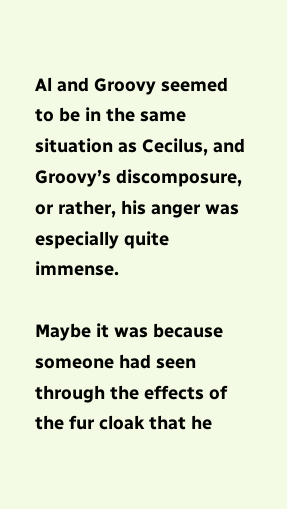Al and Groovy seemed to be in the same situation as Cecilus, and Groovy’s discomposure, or rather, his anger was especially quite immense.

Maybe it was because someone had seen through the effects of the fur cloak that he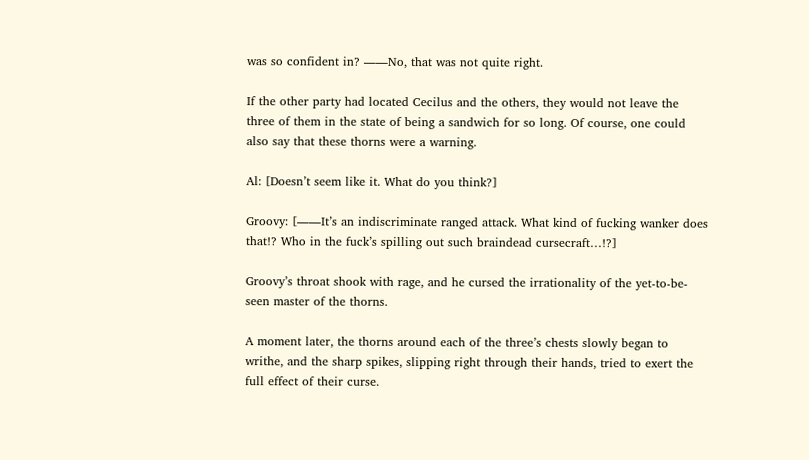was so confident in? ――No, that was not quite right.

If the other party had located Cecilus and the others, they would not leave the three of them in the state of being a sandwich for so long. Of course, one could also say that these thorns were a warning.

Al: [Doesn’t seem like it. What do you think?]

Groovy: [――It’s an indiscriminate ranged attack. What kind of fucking wanker does that!? Who in the fuck’s spilling out such braindead cursecraft…!?]

Groovy’s throat shook with rage, and he cursed the irrationality of the yet-to-be-seen master of the thorns.

A moment later, the thorns around each of the three’s chests slowly began to writhe, and the sharp spikes, slipping right through their hands, tried to exert the full effect of their curse.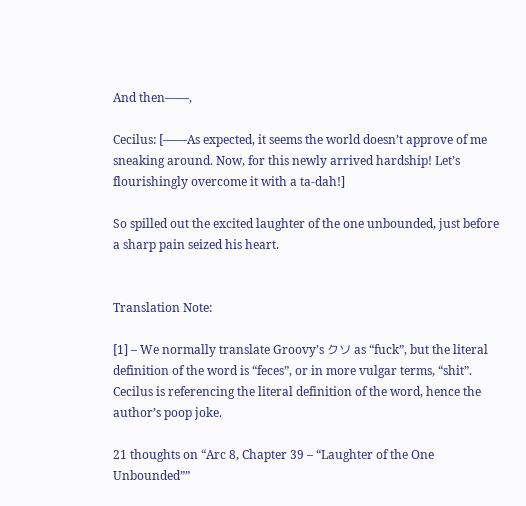And then――,

Cecilus: [――As expected, it seems the world doesn’t approve of me sneaking around. Now, for this newly arrived hardship! Let’s flourishingly overcome it with a ta-dah!]

So spilled out the excited laughter of the one unbounded, just before a sharp pain seized his heart.


Translation Note:

[1] – We normally translate Groovy’s クソ as “fuck”, but the literal definition of the word is “feces”, or in more vulgar terms, “shit”. Cecilus is referencing the literal definition of the word, hence the author’s poop joke.

21 thoughts on “Arc 8, Chapter 39 – “Laughter of the One Unbounded””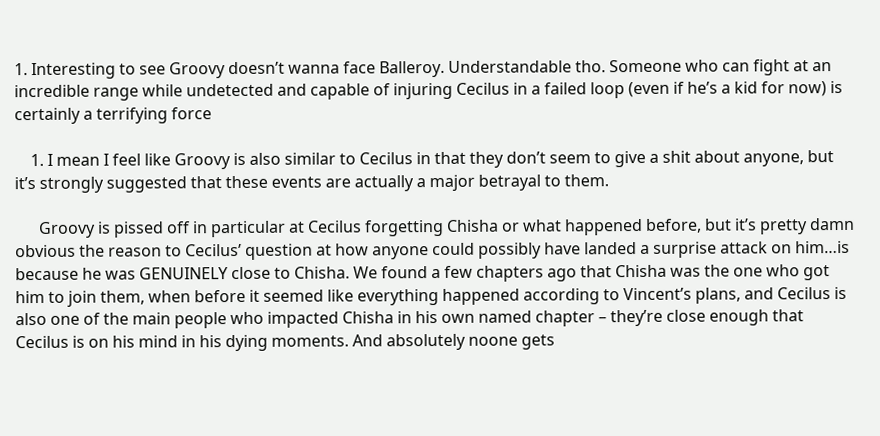1. Interesting to see Groovy doesn’t wanna face Balleroy. Understandable tho. Someone who can fight at an incredible range while undetected and capable of injuring Cecilus in a failed loop (even if he’s a kid for now) is certainly a terrifying force

    1. I mean I feel like Groovy is also similar to Cecilus in that they don’t seem to give a shit about anyone, but it’s strongly suggested that these events are actually a major betrayal to them.

      Groovy is pissed off in particular at Cecilus forgetting Chisha or what happened before, but it’s pretty damn obvious the reason to Cecilus’ question at how anyone could possibly have landed a surprise attack on him…is because he was GENUINELY close to Chisha. We found a few chapters ago that Chisha was the one who got him to join them, when before it seemed like everything happened according to Vincent’s plans, and Cecilus is also one of the main people who impacted Chisha in his own named chapter – they’re close enough that Cecilus is on his mind in his dying moments. And absolutely noone gets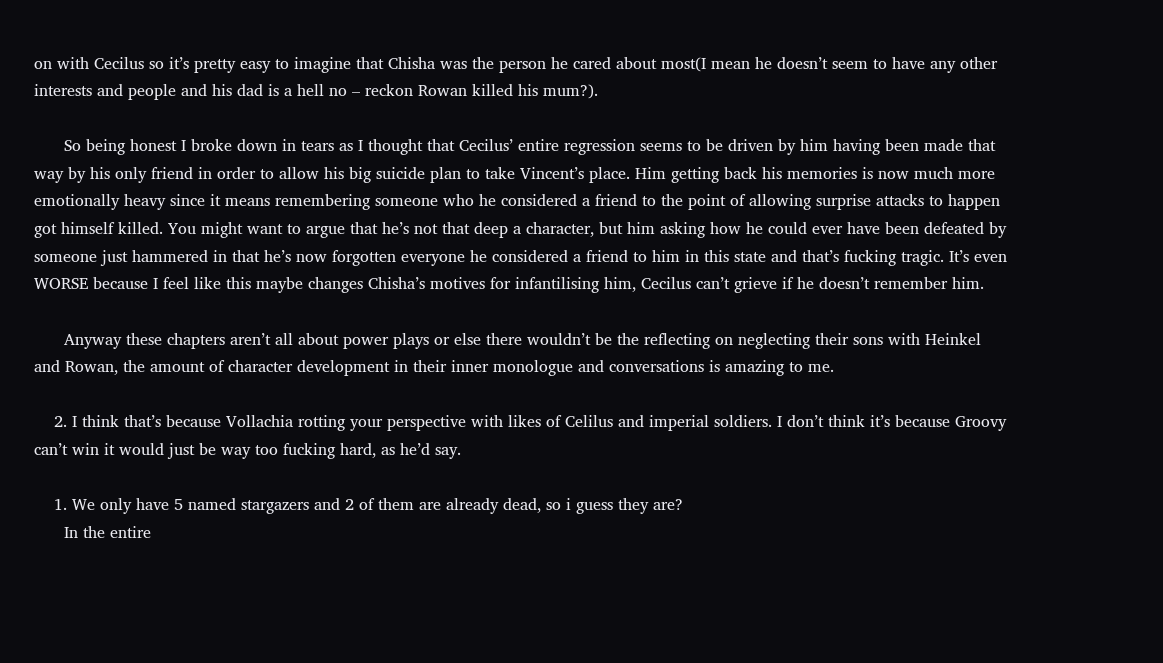on with Cecilus so it’s pretty easy to imagine that Chisha was the person he cared about most(I mean he doesn’t seem to have any other interests and people and his dad is a hell no – reckon Rowan killed his mum?).

      So being honest I broke down in tears as I thought that Cecilus’ entire regression seems to be driven by him having been made that way by his only friend in order to allow his big suicide plan to take Vincent’s place. Him getting back his memories is now much more emotionally heavy since it means remembering someone who he considered a friend to the point of allowing surprise attacks to happen got himself killed. You might want to argue that he’s not that deep a character, but him asking how he could ever have been defeated by someone just hammered in that he’s now forgotten everyone he considered a friend to him in this state and that’s fucking tragic. It’s even WORSE because I feel like this maybe changes Chisha’s motives for infantilising him, Cecilus can’t grieve if he doesn’t remember him.

      Anyway these chapters aren’t all about power plays or else there wouldn’t be the reflecting on neglecting their sons with Heinkel and Rowan, the amount of character development in their inner monologue and conversations is amazing to me.

    2. I think that’s because Vollachia rotting your perspective with likes of Celilus and imperial soldiers. I don’t think it’s because Groovy can’t win it would just be way too fucking hard, as he’d say.

    1. We only have 5 named stargazers and 2 of them are already dead, so i guess they are?
      In the entire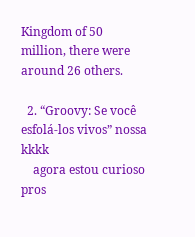Kingdom of 50 million, there were around 26 others.

  2. “Groovy: Se você esfolá-los vivos” nossa kkkk
    agora estou curioso pros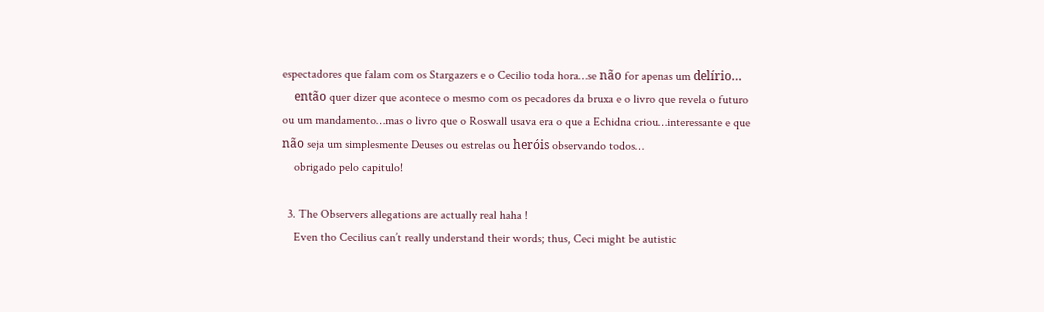espectadores que falam com os Stargazers e o Cecilio toda hora…se não for apenas um delírio…
    então quer dizer que acontece o mesmo com os pecadores da bruxa e o livro que revela o futuro ou um mandamento…mas o livro que o Roswall usava era o que a Echidna criou…interessante e que não seja um simplesmente Deuses ou estrelas ou heróis observando todos…
    obrigado pelo capitulo!

  3. The Observers allegations are actually real haha !
    Even tho Cecilius can’t really understand their words; thus, Ceci might be autistic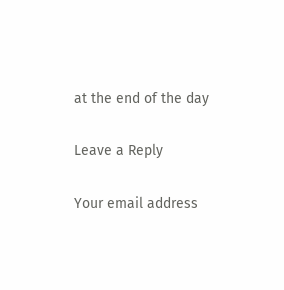at the end of the day

Leave a Reply

Your email address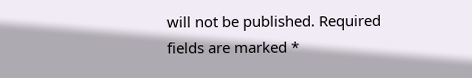will not be published. Required fields are marked *